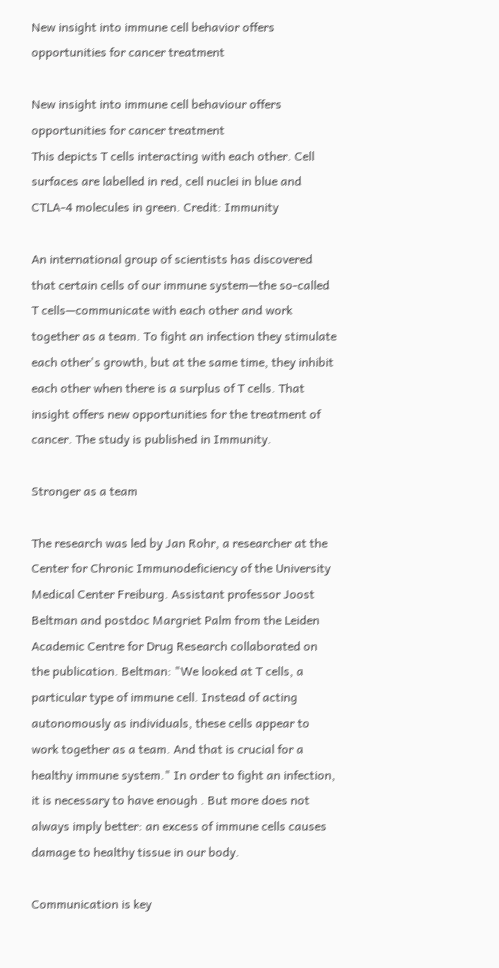New insight into immune cell behavior offers opportunities for cancer treatment

New insight into immune cell behaviour offers opportunities for cancer treatment
This depicts T cells interacting with each other. Cell surfaces are labelled in red, cell nuclei in blue and CTLA-4 molecules in green. Credit: Immunity

An international group of scientists has discovered that certain cells of our immune system—the so-called T cells—communicate with each other and work together as a team. To fight an infection they stimulate each other's growth, but at the same time, they inhibit each other when there is a surplus of T cells. That insight offers new opportunities for the treatment of cancer. The study is published in Immunity.

Stronger as a team

The research was led by Jan Rohr, a researcher at the Center for Chronic Immunodeficiency of the University Medical Center Freiburg. Assistant professor Joost Beltman and postdoc Margriet Palm from the Leiden Academic Centre for Drug Research collaborated on the publication. Beltman: "We looked at T cells, a particular type of immune cell. Instead of acting autonomously as individuals, these cells appear to work together as a team. And that is crucial for a healthy immune system." In order to fight an infection, it is necessary to have enough . But more does not always imply better: an excess of immune cells causes damage to healthy tissue in our body.

Communication is key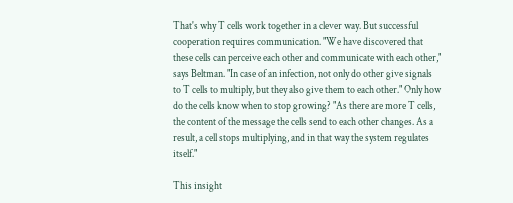That's why T cells work together in a clever way. But successful cooperation requires communication. "We have discovered that these cells can perceive each other and communicate with each other," says Beltman. "In case of an infection, not only do other give signals to T cells to multiply, but they also give them to each other." Only how do the cells know when to stop growing? "As there are more T cells, the content of the message the cells send to each other changes. As a result, a cell stops multiplying, and in that way the system regulates itself."

This insight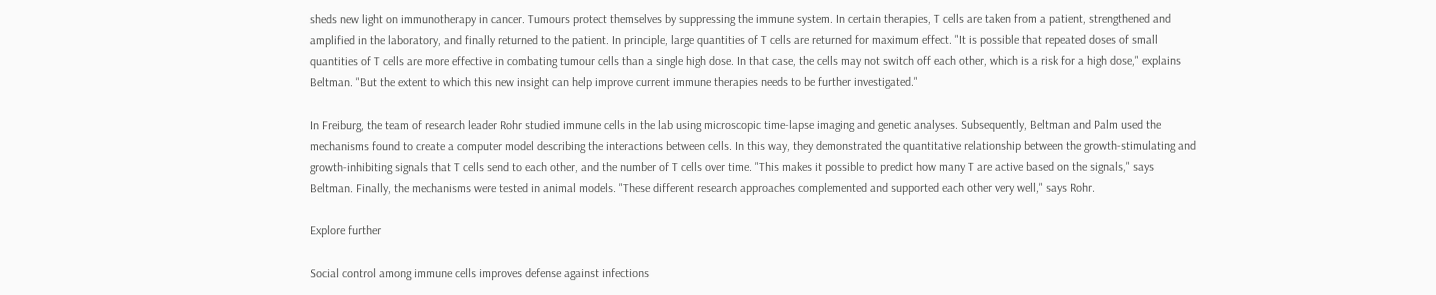sheds new light on immunotherapy in cancer. Tumours protect themselves by suppressing the immune system. In certain therapies, T cells are taken from a patient, strengthened and amplified in the laboratory, and finally returned to the patient. In principle, large quantities of T cells are returned for maximum effect. "It is possible that repeated doses of small quantities of T cells are more effective in combating tumour cells than a single high dose. In that case, the cells may not switch off each other, which is a risk for a high dose," explains Beltman. "But the extent to which this new insight can help improve current immune therapies needs to be further investigated."

In Freiburg, the team of research leader Rohr studied immune cells in the lab using microscopic time-lapse imaging and genetic analyses. Subsequently, Beltman and Palm used the mechanisms found to create a computer model describing the interactions between cells. In this way, they demonstrated the quantitative relationship between the growth-stimulating and growth-inhibiting signals that T cells send to each other, and the number of T cells over time. "This makes it possible to predict how many T are active based on the signals," says Beltman. Finally, the mechanisms were tested in animal models. "These different research approaches complemented and supported each other very well," says Rohr.

Explore further

Social control among immune cells improves defense against infections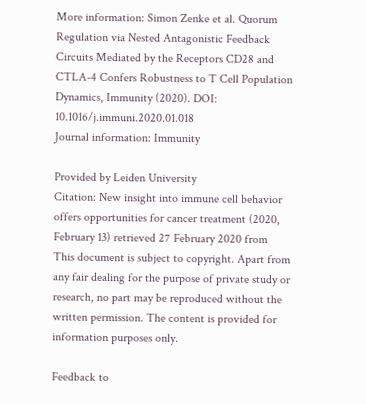More information: Simon Zenke et al. Quorum Regulation via Nested Antagonistic Feedback Circuits Mediated by the Receptors CD28 and CTLA-4 Confers Robustness to T Cell Population Dynamics, Immunity (2020). DOI: 10.1016/j.immuni.2020.01.018
Journal information: Immunity

Provided by Leiden University
Citation: New insight into immune cell behavior offers opportunities for cancer treatment (2020, February 13) retrieved 27 February 2020 from
This document is subject to copyright. Apart from any fair dealing for the purpose of private study or research, no part may be reproduced without the written permission. The content is provided for information purposes only.

Feedback to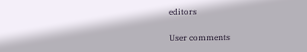editors

User comments